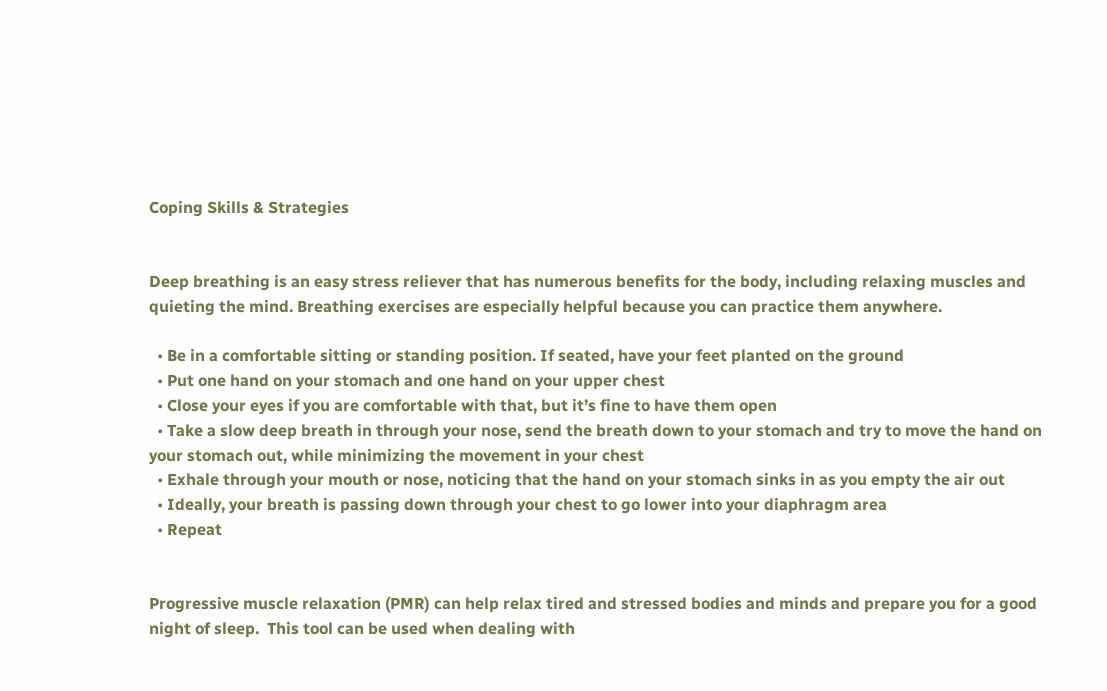Coping Skills & Strategies


Deep breathing is an easy stress reliever that has numerous benefits for the body, including relaxing muscles and quieting the mind. Breathing exercises are especially helpful because you can practice them anywhere.

  • Be in a comfortable sitting or standing position. If seated, have your feet planted on the ground
  • Put one hand on your stomach and one hand on your upper chest
  • Close your eyes if you are comfortable with that, but it’s fine to have them open
  • Take a slow deep breath in through your nose, send the breath down to your stomach and try to move the hand on your stomach out, while minimizing the movement in your chest
  • Exhale through your mouth or nose, noticing that the hand on your stomach sinks in as you empty the air out
  • Ideally, your breath is passing down through your chest to go lower into your diaphragm area
  • Repeat


Progressive muscle relaxation (PMR) can help relax tired and stressed bodies and minds and prepare you for a good night of sleep.  This tool can be used when dealing with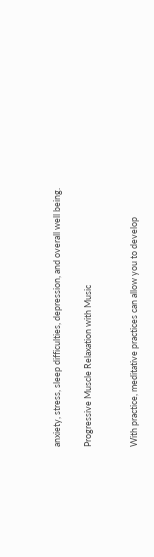anxiety, stress, sleep difficulties, depression, and overall well being.

Progressive Muscle Relaxation with Music


With practice, meditative practices can allow you to develop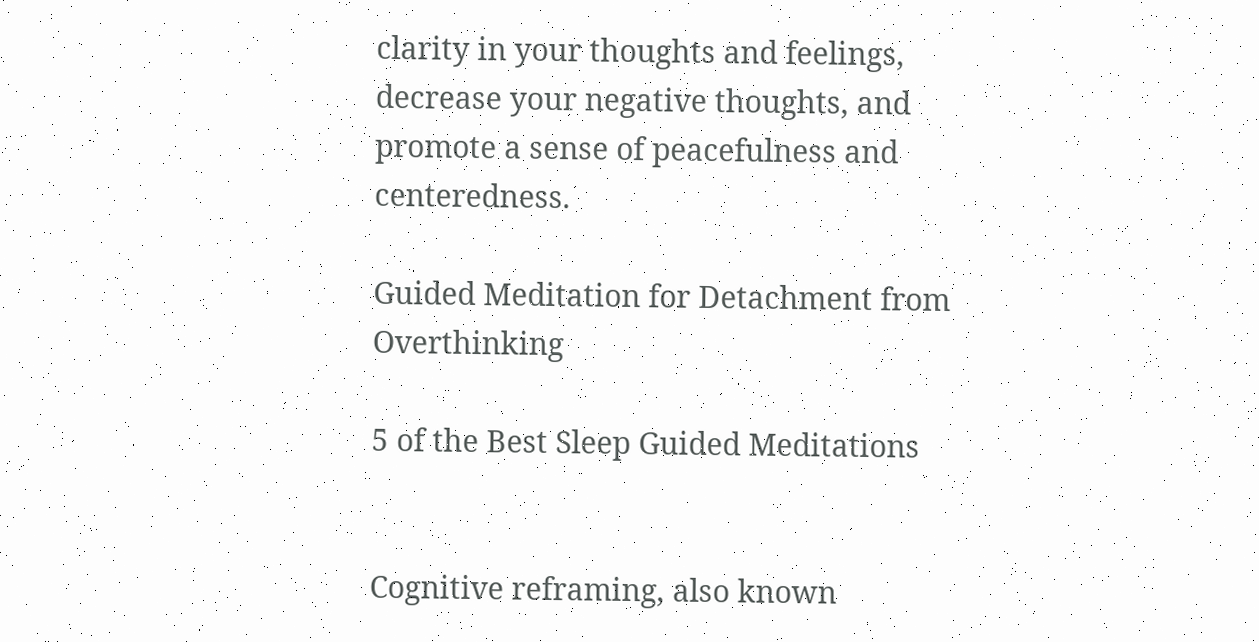clarity in your thoughts and feelings, decrease your negative thoughts, and promote a sense of peacefulness and centeredness.

Guided Meditation for Detachment from Overthinking

5 of the Best Sleep Guided Meditations


Cognitive reframing, also known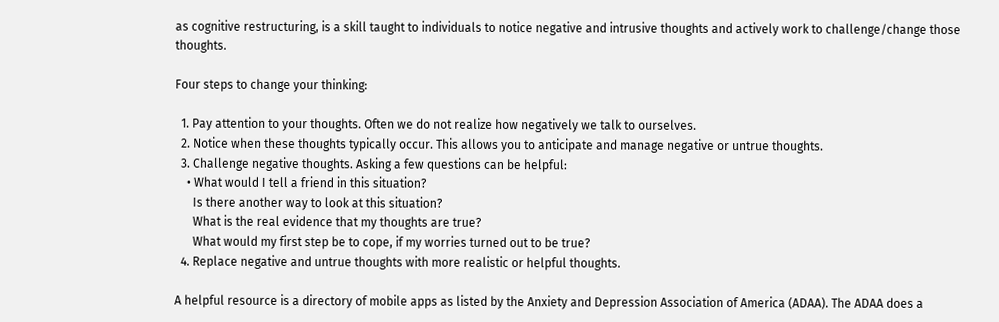as cognitive restructuring, is a skill taught to individuals to notice negative and intrusive thoughts and actively work to challenge/change those thoughts.

Four steps to change your thinking:

  1. Pay attention to your thoughts. Often we do not realize how negatively we talk to ourselves.
  2. Notice when these thoughts typically occur. This allows you to anticipate and manage negative or untrue thoughts.
  3. Challenge negative thoughts. Asking a few questions can be helpful:
    • What would I tell a friend in this situation?
      Is there another way to look at this situation?
      What is the real evidence that my thoughts are true?
      What would my first step be to cope, if my worries turned out to be true?
  4. Replace negative and untrue thoughts with more realistic or helpful thoughts.

A helpful resource is a directory of mobile apps as listed by the Anxiety and Depression Association of America (ADAA). The ADAA does a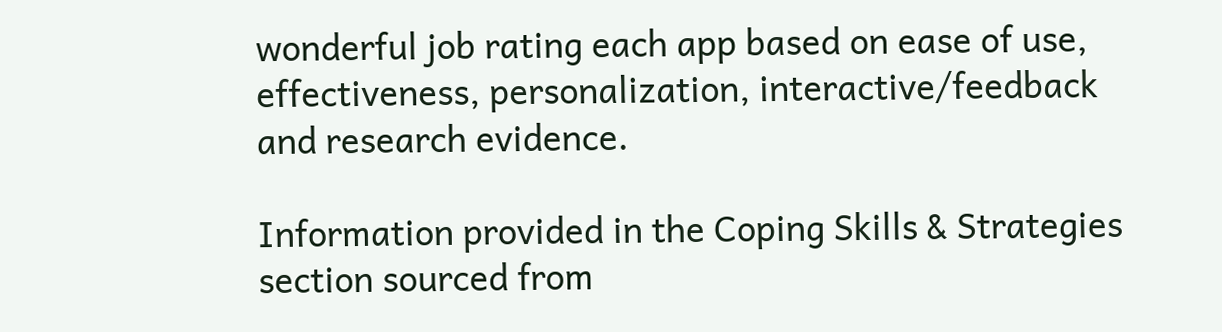wonderful job rating each app based on ease of use, effectiveness, personalization, interactive/feedback and research evidence.

Information provided in the Coping Skills & Strategies section sourced from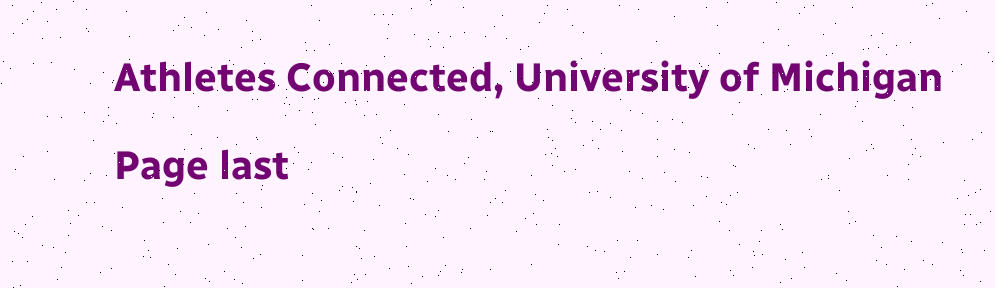Athletes Connected, University of Michigan

Page last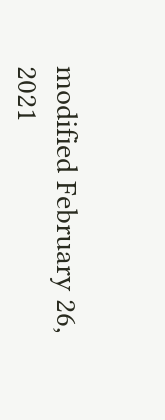modified February 26, 2021